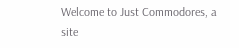Welcome to Just Commodores, a site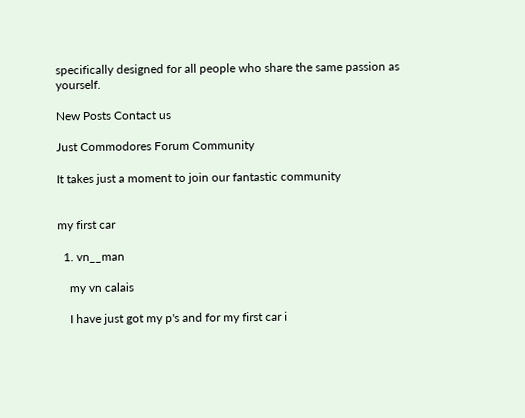specifically designed for all people who share the same passion as yourself.

New Posts Contact us

Just Commodores Forum Community

It takes just a moment to join our fantastic community


my first car

  1. vn__man

    my vn calais

    I have just got my p's and for my first car i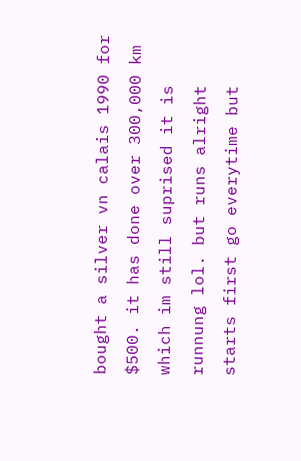bought a silver vn calais 1990 for $500. it has done over 300,000 km which im still suprised it is runnung lol. but runs alright starts first go everytime but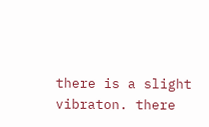there is a slight vibraton. there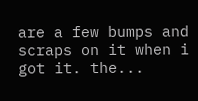are a few bumps and scraps on it when i got it. the...